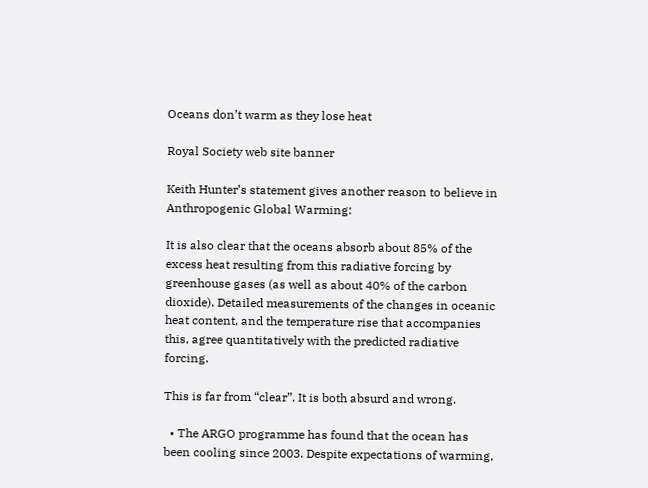Oceans don’t warm as they lose heat

Royal Society web site banner

Keith Hunter’s statement gives another reason to believe in Anthropogenic Global Warming:

It is also clear that the oceans absorb about 85% of the excess heat resulting from this radiative forcing by greenhouse gases (as well as about 40% of the carbon dioxide). Detailed measurements of the changes in oceanic heat content, and the temperature rise that accompanies this, agree quantitatively with the predicted radiative forcing.

This is far from “clear”. It is both absurd and wrong.

  • The ARGO programme has found that the ocean has been cooling since 2003. Despite expectations of warming,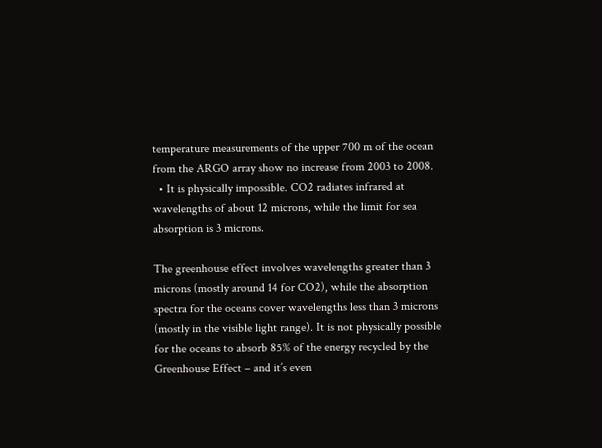temperature measurements of the upper 700 m of the ocean from the ARGO array show no increase from 2003 to 2008.
  • It is physically impossible. CO2 radiates infrared at wavelengths of about 12 microns, while the limit for sea absorption is 3 microns.

The greenhouse effect involves wavelengths greater than 3 microns (mostly around 14 for CO2), while the absorption spectra for the oceans cover wavelengths less than 3 microns (mostly in the visible light range). It is not physically possible for the oceans to absorb 85% of the energy recycled by the Greenhouse Effect – and it’s even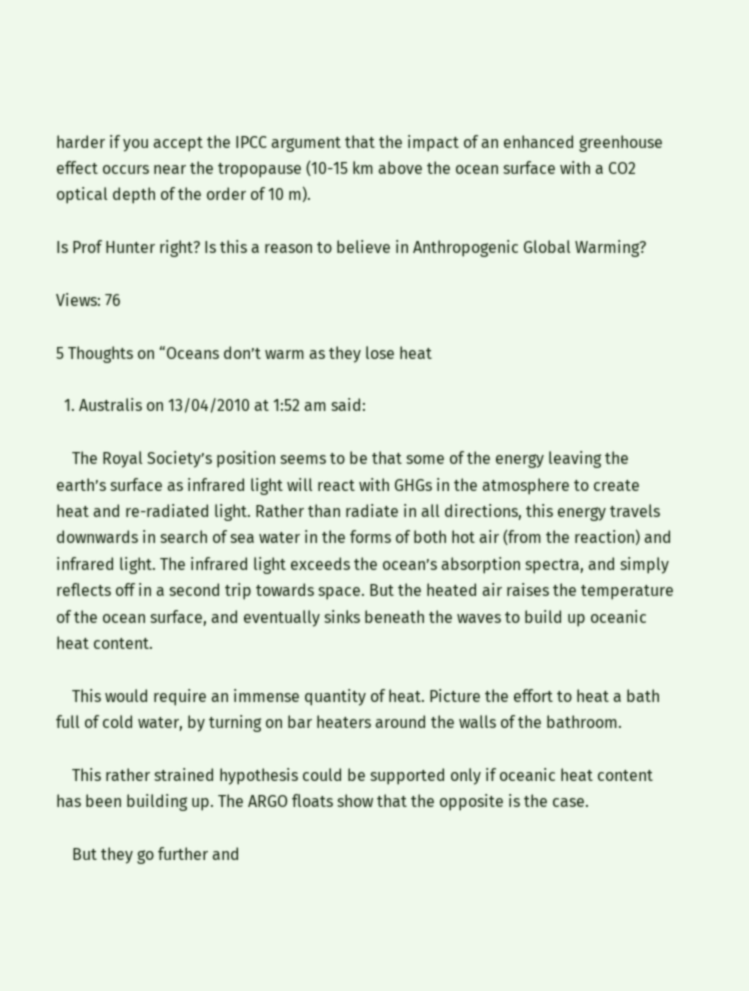harder if you accept the IPCC argument that the impact of an enhanced greenhouse effect occurs near the tropopause (10-15 km above the ocean surface with a CO2 optical depth of the order of 10 m).

Is Prof Hunter right? Is this a reason to believe in Anthropogenic Global Warming?

Views: 76

5 Thoughts on “Oceans don’t warm as they lose heat

  1. Australis on 13/04/2010 at 1:52 am said:

    The Royal Society’s position seems to be that some of the energy leaving the earth’s surface as infrared light will react with GHGs in the atmosphere to create heat and re-radiated light. Rather than radiate in all directions, this energy travels downwards in search of sea water in the forms of both hot air (from the reaction) and infrared light. The infrared light exceeds the ocean’s absorption spectra, and simply reflects off in a second trip towards space. But the heated air raises the temperature of the ocean surface, and eventually sinks beneath the waves to build up oceanic heat content.

    This would require an immense quantity of heat. Picture the effort to heat a bath full of cold water, by turning on bar heaters around the walls of the bathroom.

    This rather strained hypothesis could be supported only if oceanic heat content has been building up. The ARGO floats show that the opposite is the case.

    But they go further and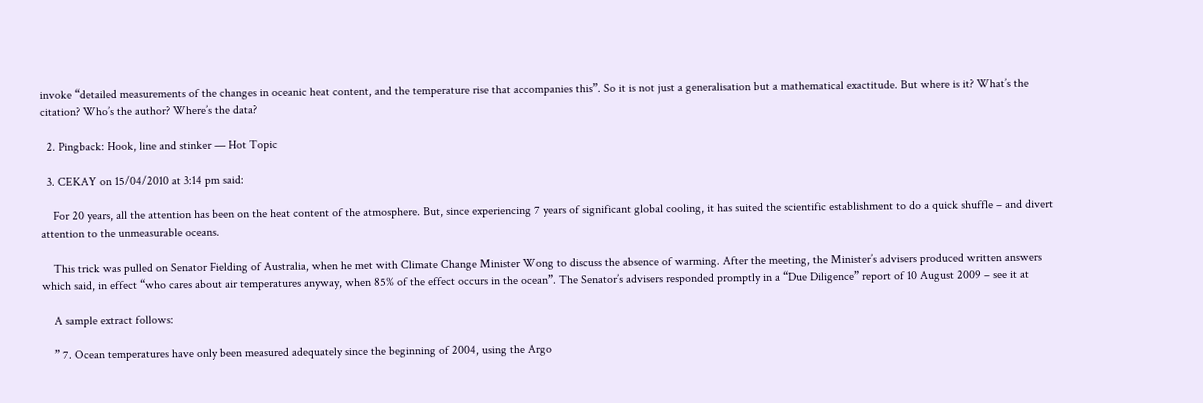invoke “detailed measurements of the changes in oceanic heat content, and the temperature rise that accompanies this”. So it is not just a generalisation but a mathematical exactitude. But where is it? What’s the citation? Who’s the author? Where’s the data?

  2. Pingback: Hook, line and stinker — Hot Topic

  3. CEKAY on 15/04/2010 at 3:14 pm said:

    For 20 years, all the attention has been on the heat content of the atmosphere. But, since experiencing 7 years of significant global cooling, it has suited the scientific establishment to do a quick shuffle – and divert attention to the unmeasurable oceans.

    This trick was pulled on Senator Fielding of Australia, when he met with Climate Change Minister Wong to discuss the absence of warming. After the meeting, the Minister’s advisers produced written answers which said, in effect “who cares about air temperatures anyway, when 85% of the effect occurs in the ocean”. The Senator’s advisers responded promptly in a “Due Diligence” report of 10 August 2009 – see it at

    A sample extract follows:

    ” 7. Ocean temperatures have only been measured adequately since the beginning of 2004, using the Argo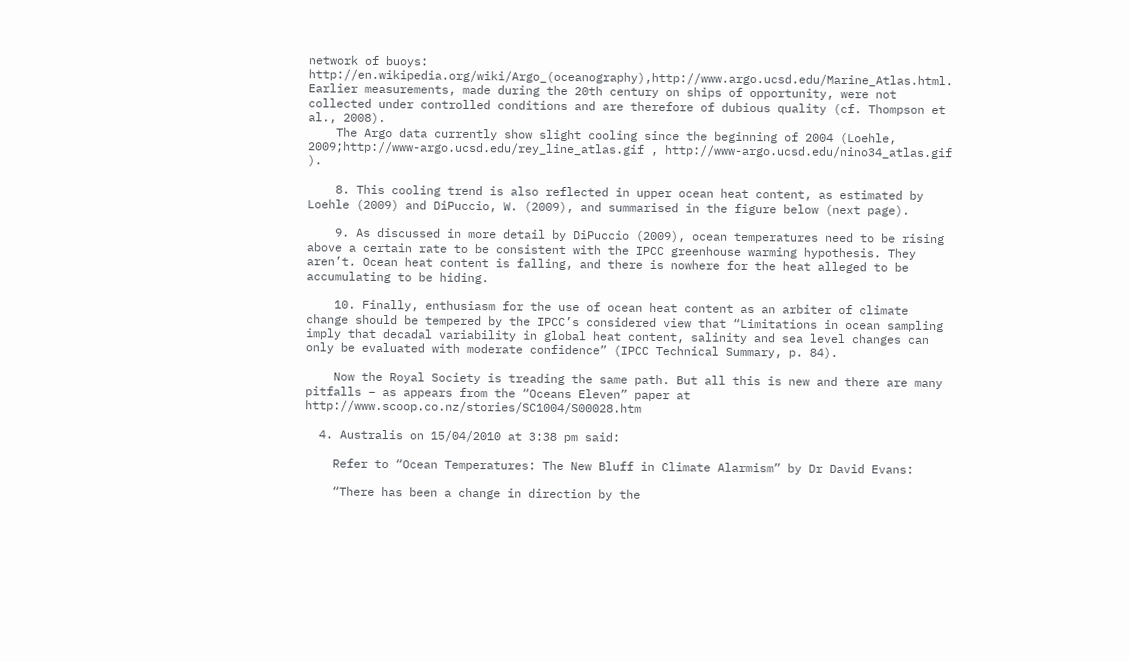network of buoys: http://en.wikipedia.org/wiki/Argo_(oceanography),http://www.argo.ucsd.edu/Marine_Atlas.html. Earlier measurements, made during the 20th century on ships of opportunity, were not collected under controlled conditions and are therefore of dubious quality (cf. Thompson et al., 2008).
    The Argo data currently show slight cooling since the beginning of 2004 (Loehle, 2009;http://www-argo.ucsd.edu/rey_line_atlas.gif , http://www-argo.ucsd.edu/nino34_atlas.gif ).

    8. This cooling trend is also reflected in upper ocean heat content, as estimated by Loehle (2009) and DiPuccio, W. (2009), and summarised in the figure below (next page).

    9. As discussed in more detail by DiPuccio (2009), ocean temperatures need to be rising above a certain rate to be consistent with the IPCC greenhouse warming hypothesis. They aren’t. Ocean heat content is falling, and there is nowhere for the heat alleged to be accumulating to be hiding.

    10. Finally, enthusiasm for the use of ocean heat content as an arbiter of climate change should be tempered by the IPCC’s considered view that “Limitations in ocean sampling imply that decadal variability in global heat content, salinity and sea level changes can only be evaluated with moderate confidence” (IPCC Technical Summary, p. 84).

    Now the Royal Society is treading the same path. But all this is new and there are many pitfalls – as appears from the “Oceans Eleven” paper at http://www.scoop.co.nz/stories/SC1004/S00028.htm

  4. Australis on 15/04/2010 at 3:38 pm said:

    Refer to “Ocean Temperatures: The New Bluff in Climate Alarmism” by Dr David Evans:

    “There has been a change in direction by the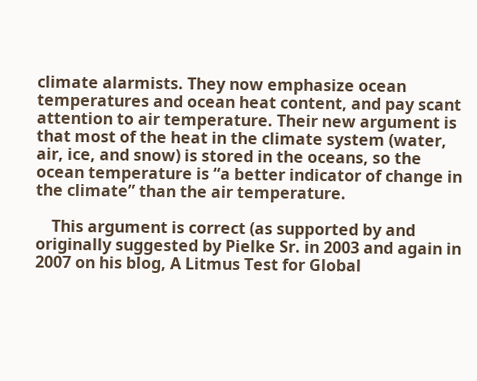climate alarmists. They now emphasize ocean temperatures and ocean heat content, and pay scant attention to air temperature. Their new argument is that most of the heat in the climate system (water, air, ice, and snow) is stored in the oceans, so the ocean temperature is “a better indicator of change in the climate” than the air temperature.

    This argument is correct (as supported by and originally suggested by Pielke Sr. in 2003 and again in 2007 on his blog, A Litmus Test for Global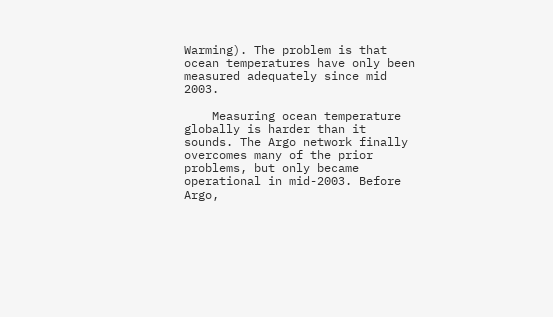Warming). The problem is that ocean temperatures have only been measured adequately since mid 2003.

    Measuring ocean temperature globally is harder than it sounds. The Argo network finally overcomes many of the prior problems, but only became operational in mid-2003. Before Argo,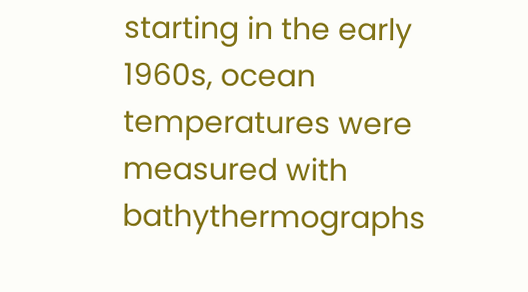starting in the early 1960s, ocean temperatures were measured with bathythermographs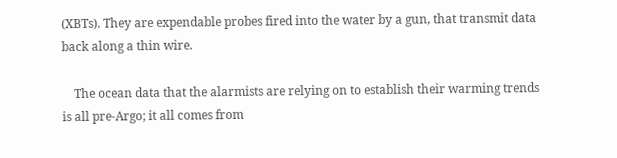(XBTs). They are expendable probes fired into the water by a gun, that transmit data back along a thin wire.

    The ocean data that the alarmists are relying on to establish their warming trends is all pre-Argo; it all comes from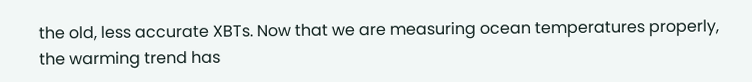the old, less accurate XBTs. Now that we are measuring ocean temperatures properly, the warming trend has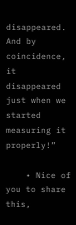disappeared. And by coincidence, it disappeared just when we started measuring it properly!”

    • Nice of you to share this,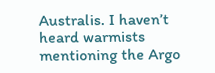Australis. I haven’t heard warmists mentioning the Argo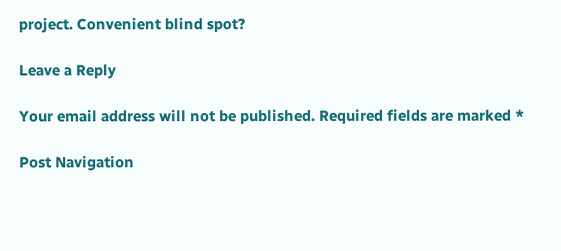project. Convenient blind spot?

Leave a Reply

Your email address will not be published. Required fields are marked *

Post Navigation